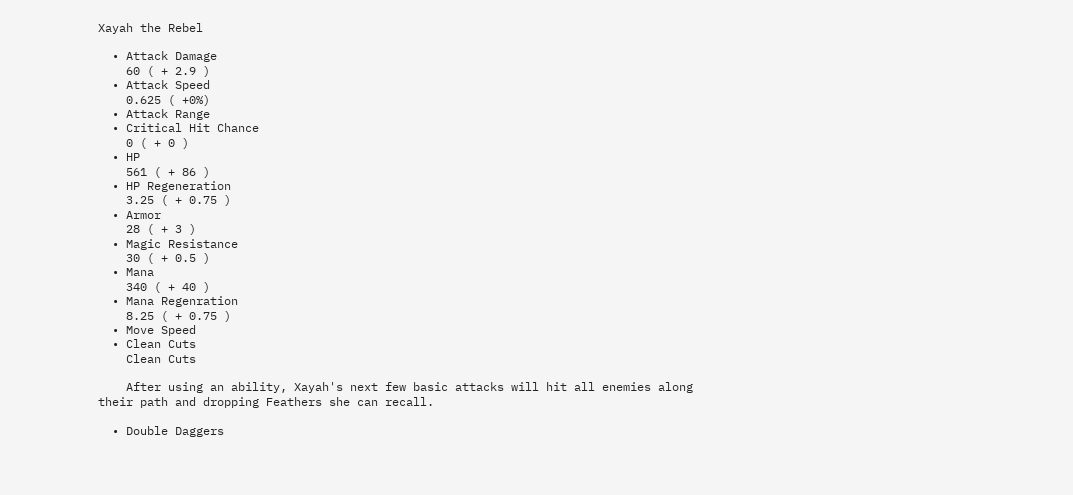Xayah the Rebel

  • Attack Damage
    60 ( + 2.9 )
  • Attack Speed
    0.625 ( +0%)
  • Attack Range
  • Critical Hit Chance
    0 ( + 0 )
  • HP
    561 ( + 86 )
  • HP Regeneration
    3.25 ( + 0.75 )
  • Armor
    28 ( + 3 )
  • Magic Resistance
    30 ( + 0.5 )
  • Mana
    340 ( + 40 )
  • Mana Regenration
    8.25 ( + 0.75 )
  • Move Speed
  • Clean Cuts
    Clean Cuts

    After using an ability, Xayah's next few basic attacks will hit all enemies along their path and dropping Feathers she can recall.

  • Double Daggers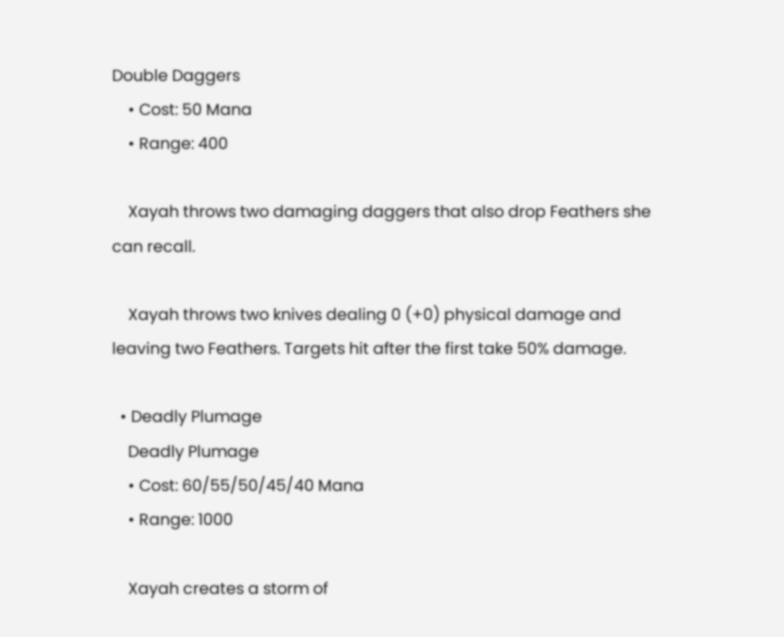Double Daggers
    • Cost: 50 Mana
    • Range: 400

    Xayah throws two damaging daggers that also drop Feathers she can recall.

    Xayah throws two knives dealing 0 (+0) physical damage and leaving two Feathers. Targets hit after the first take 50% damage.

  • Deadly Plumage
    Deadly Plumage
    • Cost: 60/55/50/45/40 Mana
    • Range: 1000

    Xayah creates a storm of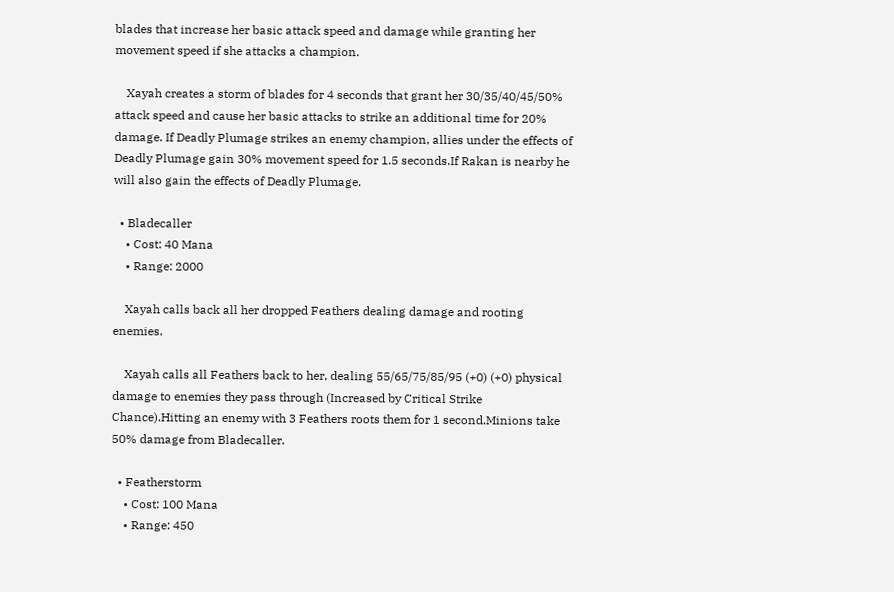blades that increase her basic attack speed and damage while granting her movement speed if she attacks a champion.

    Xayah creates a storm of blades for 4 seconds that grant her 30/35/40/45/50% attack speed and cause her basic attacks to strike an additional time for 20% damage. If Deadly Plumage strikes an enemy champion, allies under the effects of Deadly Plumage gain 30% movement speed for 1.5 seconds.If Rakan is nearby he will also gain the effects of Deadly Plumage.

  • Bladecaller
    • Cost: 40 Mana
    • Range: 2000

    Xayah calls back all her dropped Feathers dealing damage and rooting enemies.

    Xayah calls all Feathers back to her, dealing 55/65/75/85/95 (+0) (+0) physical damage to enemies they pass through (Increased by Critical Strike Chance).Hitting an enemy with 3 Feathers roots them for 1 second.Minions take 50% damage from Bladecaller.

  • Featherstorm
    • Cost: 100 Mana
    • Range: 450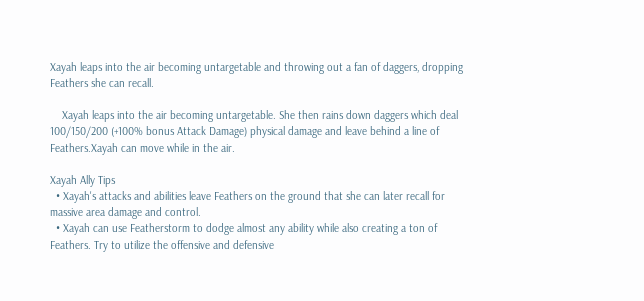Xayah leaps into the air becoming untargetable and throwing out a fan of daggers, dropping Feathers she can recall.

    Xayah leaps into the air becoming untargetable. She then rains down daggers which deal 100/150/200 (+100% bonus Attack Damage) physical damage and leave behind a line of Feathers.Xayah can move while in the air.

Xayah Ally Tips
  • Xayah's attacks and abilities leave Feathers on the ground that she can later recall for massive area damage and control.
  • Xayah can use Featherstorm to dodge almost any ability while also creating a ton of Feathers. Try to utilize the offensive and defensive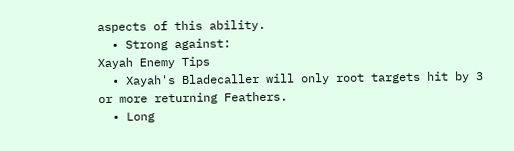aspects of this ability.
  • Strong against:
Xayah Enemy Tips
  • Xayah's Bladecaller will only root targets hit by 3 or more returning Feathers.
  • Long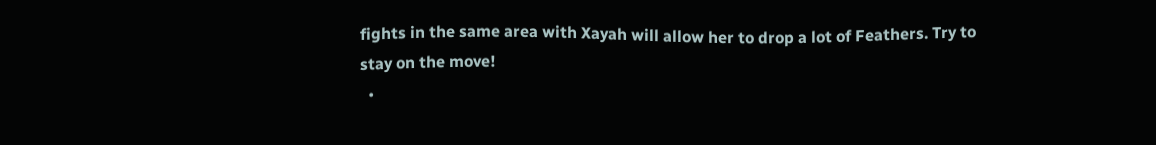fights in the same area with Xayah will allow her to drop a lot of Feathers. Try to stay on the move!
  •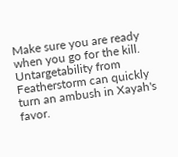Make sure you are ready when you go for the kill. Untargetability from Featherstorm can quickly turn an ambush in Xayah's favor.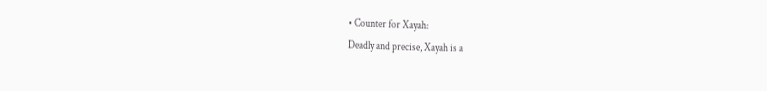• Counter for Xayah:
Deadly and precise, Xayah is a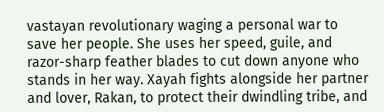vastayan revolutionary waging a personal war to save her people. She uses her speed, guile, and razor-sharp feather blades to cut down anyone who stands in her way. Xayah fights alongside her partner and lover, Rakan, to protect their dwindling tribe, and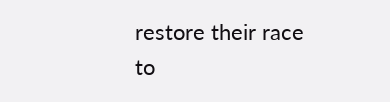restore their race to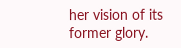her vision of its former glory.